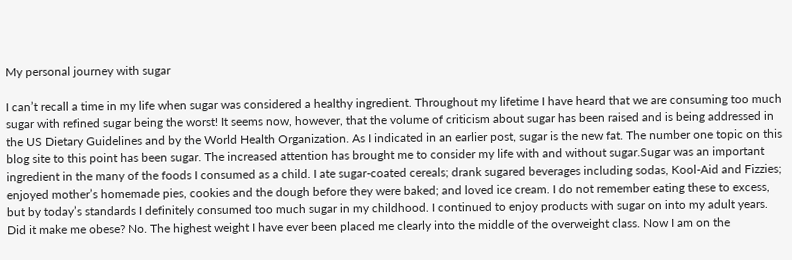My personal journey with sugar

I can’t recall a time in my life when sugar was considered a healthy ingredient. Throughout my lifetime I have heard that we are consuming too much sugar with refined sugar being the worst! It seems now, however, that the volume of criticism about sugar has been raised and is being addressed in the US Dietary Guidelines and by the World Health Organization. As I indicated in an earlier post, sugar is the new fat. The number one topic on this blog site to this point has been sugar. The increased attention has brought me to consider my life with and without sugar.Sugar was an important ingredient in the many of the foods I consumed as a child. I ate sugar-coated cereals; drank sugared beverages including sodas, Kool-Aid and Fizzies; enjoyed mother’s homemade pies, cookies and the dough before they were baked; and loved ice cream. I do not remember eating these to excess, but by today’s standards I definitely consumed too much sugar in my childhood. I continued to enjoy products with sugar on into my adult years. Did it make me obese? No. The highest weight I have ever been placed me clearly into the middle of the overweight class. Now I am on the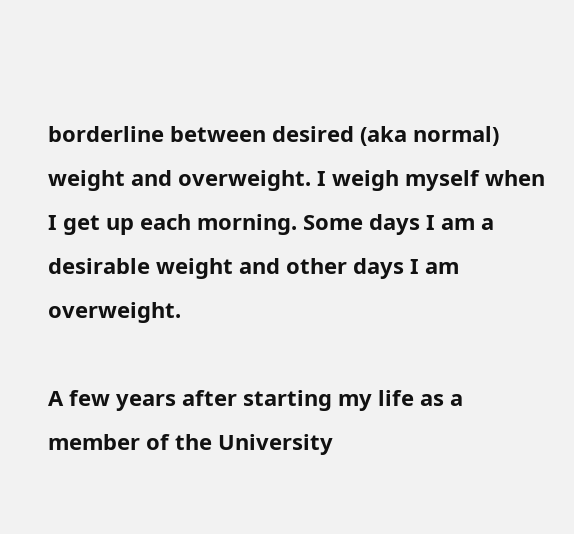borderline between desired (aka normal) weight and overweight. I weigh myself when I get up each morning. Some days I am a desirable weight and other days I am overweight.

A few years after starting my life as a member of the University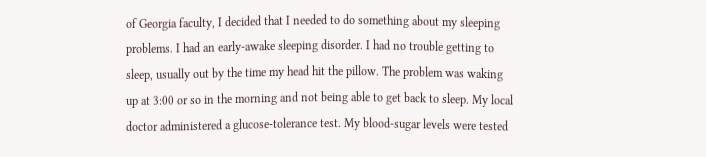of Georgia faculty, I decided that I needed to do something about my sleeping problems. I had an early-awake sleeping disorder. I had no trouble getting to sleep, usually out by the time my head hit the pillow. The problem was waking up at 3:00 or so in the morning and not being able to get back to sleep. My local doctor administered a glucose-tolerance test. My blood-sugar levels were tested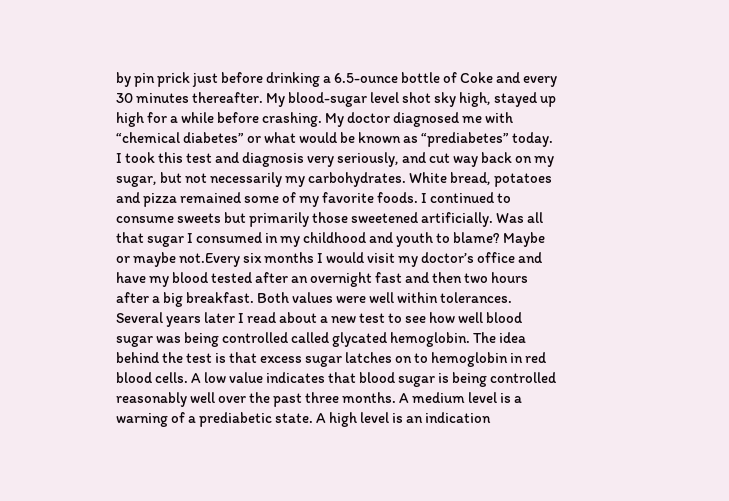by pin prick just before drinking a 6.5-ounce bottle of Coke and every 30 minutes thereafter. My blood-sugar level shot sky high, stayed up high for a while before crashing. My doctor diagnosed me with “chemical diabetes” or what would be known as “prediabetes” today. I took this test and diagnosis very seriously, and cut way back on my sugar, but not necessarily my carbohydrates. White bread, potatoes and pizza remained some of my favorite foods. I continued to consume sweets but primarily those sweetened artificially. Was all that sugar I consumed in my childhood and youth to blame? Maybe or maybe not.Every six months I would visit my doctor’s office and have my blood tested after an overnight fast and then two hours after a big breakfast. Both values were well within tolerances. Several years later I read about a new test to see how well blood sugar was being controlled called glycated hemoglobin. The idea behind the test is that excess sugar latches on to hemoglobin in red blood cells. A low value indicates that blood sugar is being controlled reasonably well over the past three months. A medium level is a warning of a prediabetic state. A high level is an indication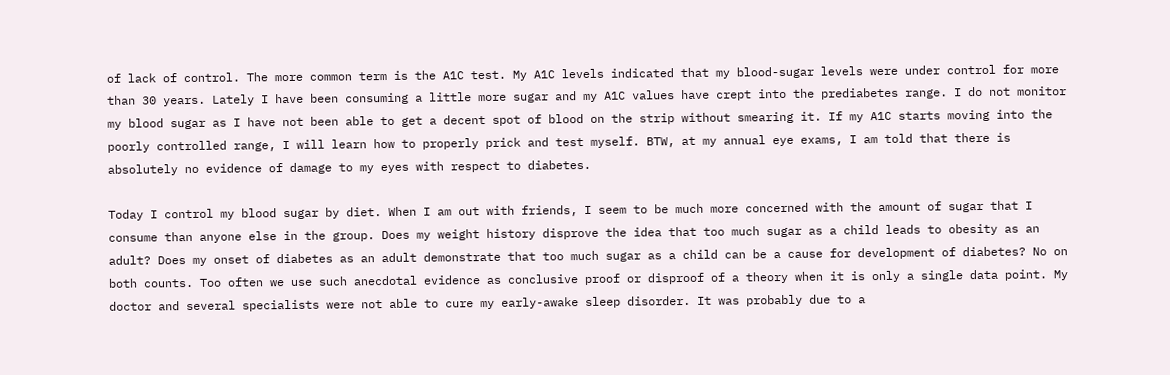of lack of control. The more common term is the A1C test. My A1C levels indicated that my blood-sugar levels were under control for more than 30 years. Lately I have been consuming a little more sugar and my A1C values have crept into the prediabetes range. I do not monitor my blood sugar as I have not been able to get a decent spot of blood on the strip without smearing it. If my A1C starts moving into the poorly controlled range, I will learn how to properly prick and test myself. BTW, at my annual eye exams, I am told that there is absolutely no evidence of damage to my eyes with respect to diabetes.

Today I control my blood sugar by diet. When I am out with friends, I seem to be much more concerned with the amount of sugar that I consume than anyone else in the group. Does my weight history disprove the idea that too much sugar as a child leads to obesity as an adult? Does my onset of diabetes as an adult demonstrate that too much sugar as a child can be a cause for development of diabetes? No on both counts. Too often we use such anecdotal evidence as conclusive proof or disproof of a theory when it is only a single data point. My doctor and several specialists were not able to cure my early-awake sleep disorder. It was probably due to a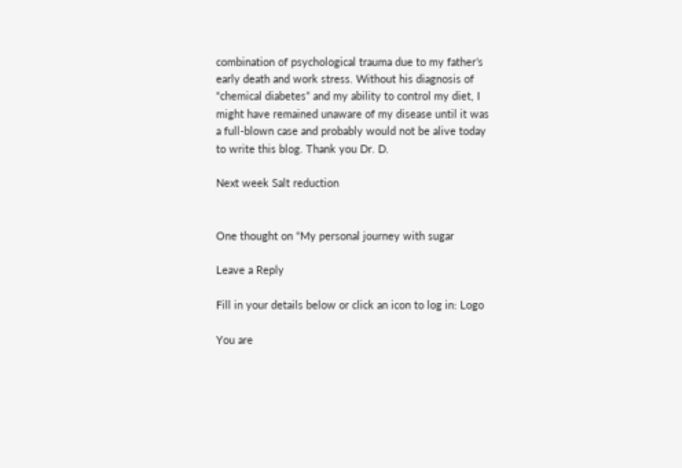combination of psychological trauma due to my father’s early death and work stress. Without his diagnosis of “chemical diabetes” and my ability to control my diet, I might have remained unaware of my disease until it was a full-blown case and probably would not be alive today to write this blog. Thank you Dr. D.

Next week Salt reduction


One thought on “My personal journey with sugar

Leave a Reply

Fill in your details below or click an icon to log in: Logo

You are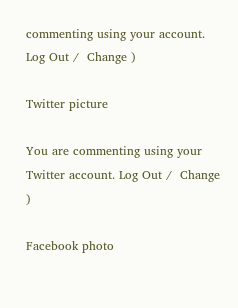commenting using your account. Log Out /  Change )

Twitter picture

You are commenting using your Twitter account. Log Out /  Change )

Facebook photo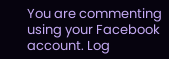You are commenting using your Facebook account. Log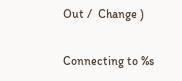Out /  Change )

Connecting to %s